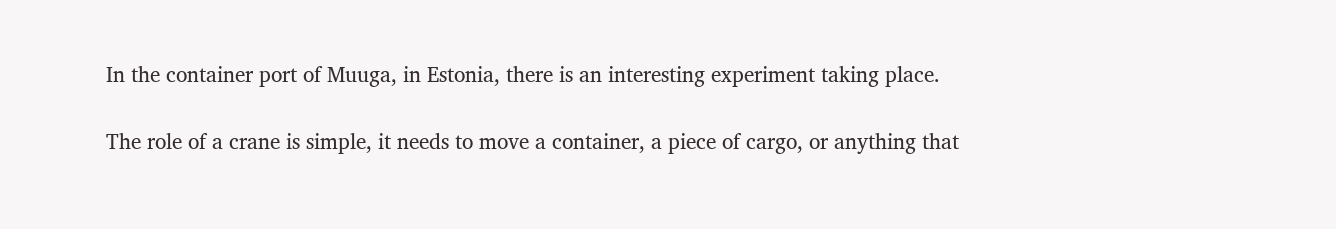In the container port of Muuga, in Estonia, there is an interesting experiment taking place.

The role of a crane is simple, it needs to move a container, a piece of cargo, or anything that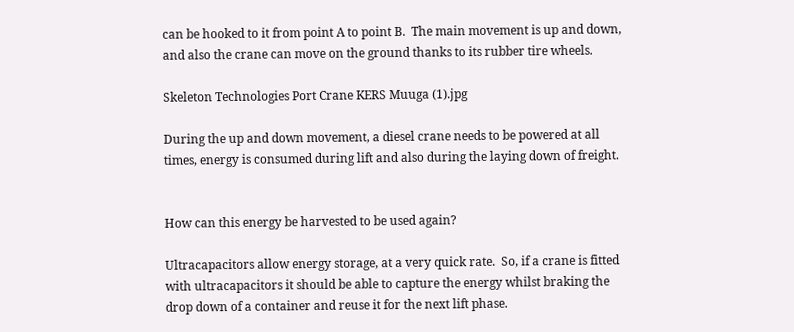can be hooked to it from point A to point B.  The main movement is up and down, and also the crane can move on the ground thanks to its rubber tire wheels.

Skeleton Technologies Port Crane KERS Muuga (1).jpg

During the up and down movement, a diesel crane needs to be powered at all times, energy is consumed during lift and also during the laying down of freight.


How can this energy be harvested to be used again?

Ultracapacitors allow energy storage, at a very quick rate.  So, if a crane is fitted with ultracapacitors it should be able to capture the energy whilst braking the drop down of a container and reuse it for the next lift phase.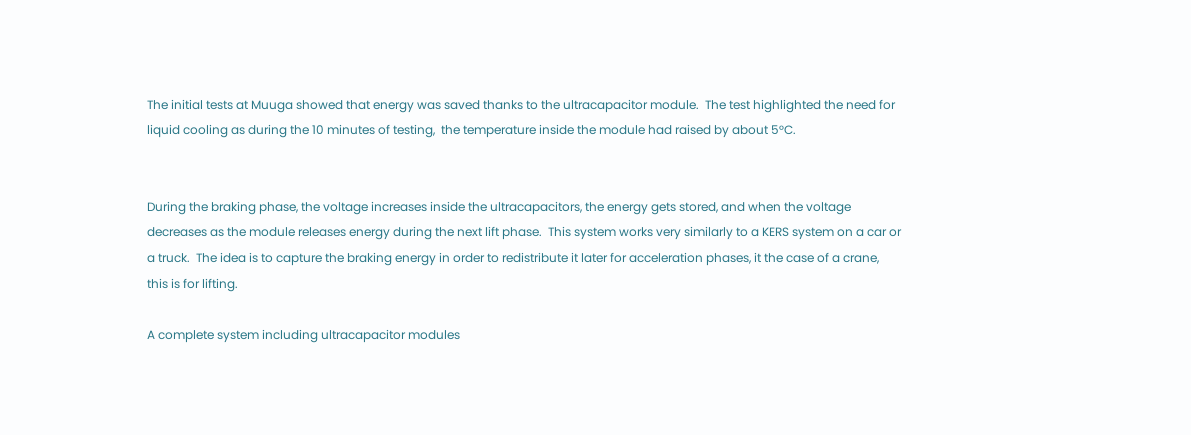The initial tests at Muuga showed that energy was saved thanks to the ultracapacitor module.  The test highlighted the need for liquid cooling as during the 10 minutes of testing,  the temperature inside the module had raised by about 5°C.


During the braking phase, the voltage increases inside the ultracapacitors, the energy gets stored, and when the voltage decreases as the module releases energy during the next lift phase.  This system works very similarly to a KERS system on a car or a truck.  The idea is to capture the braking energy in order to redistribute it later for acceleration phases, it the case of a crane, this is for lifting.

A complete system including ultracapacitor modules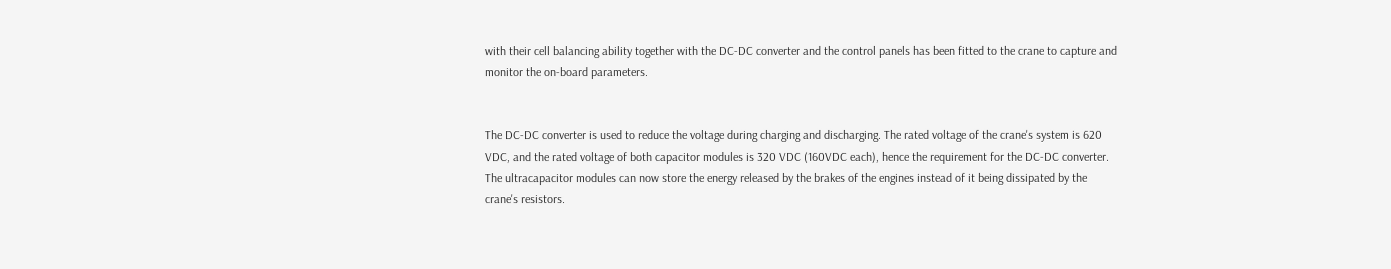with their cell balancing ability together with the DC-DC converter and the control panels has been fitted to the crane to capture and monitor the on-board parameters.


The DC-DC converter is used to reduce the voltage during charging and discharging. The rated voltage of the crane's system is 620 VDC, and the rated voltage of both capacitor modules is 320 VDC (160VDC each), hence the requirement for the DC-DC converter.  The ultracapacitor modules can now store the energy released by the brakes of the engines instead of it being dissipated by the crane's resistors.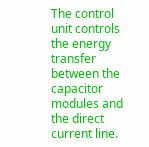The control unit controls the energy transfer between the capacitor modules and the direct current line.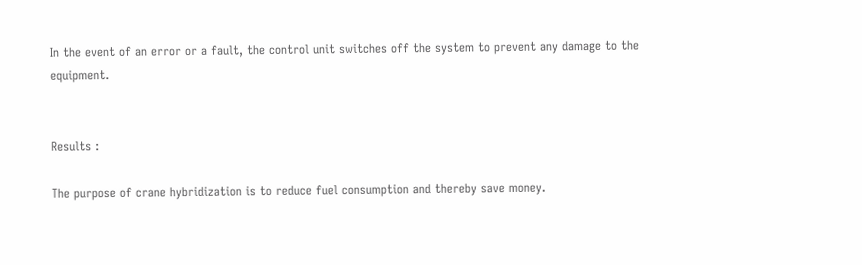In the event of an error or a fault, the control unit switches off the system to prevent any damage to the equipment.


Results :

The purpose of crane hybridization is to reduce fuel consumption and thereby save money.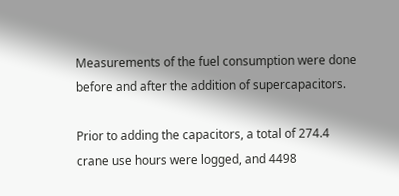Measurements of the fuel consumption were done before and after the addition of supercapacitors.

Prior to adding the capacitors, a total of 274.4 crane use hours were logged, and 4498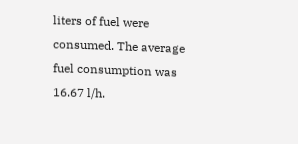liters of fuel were consumed. The average fuel consumption was 16.67 l/h.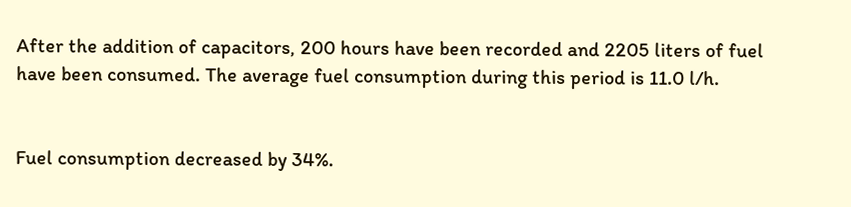After the addition of capacitors, 200 hours have been recorded and 2205 liters of fuel have been consumed. The average fuel consumption during this period is 11.0 l/h.


Fuel consumption decreased by 34%.